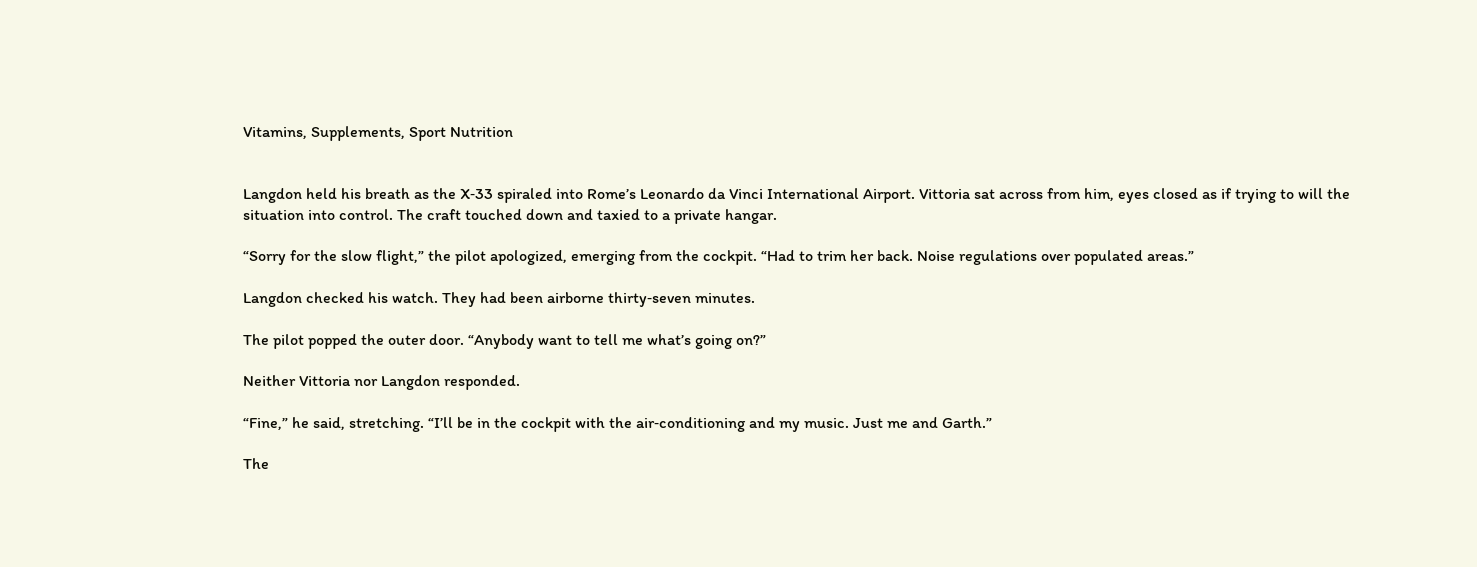Vitamins, Supplements, Sport Nutrition


Langdon held his breath as the X‑33 spiraled into Rome’s Leonardo da Vinci International Airport. Vittoria sat across from him, eyes closed as if trying to will the situation into control. The craft touched down and taxied to a private hangar.

“Sorry for the slow flight,” the pilot apologized, emerging from the cockpit. “Had to trim her back. Noise regulations over populated areas.”

Langdon checked his watch. They had been airborne thirty‑seven minutes.

The pilot popped the outer door. “Anybody want to tell me what’s going on?”

Neither Vittoria nor Langdon responded.

“Fine,” he said, stretching. “I’ll be in the cockpit with the air‑conditioning and my music. Just me and Garth.”

The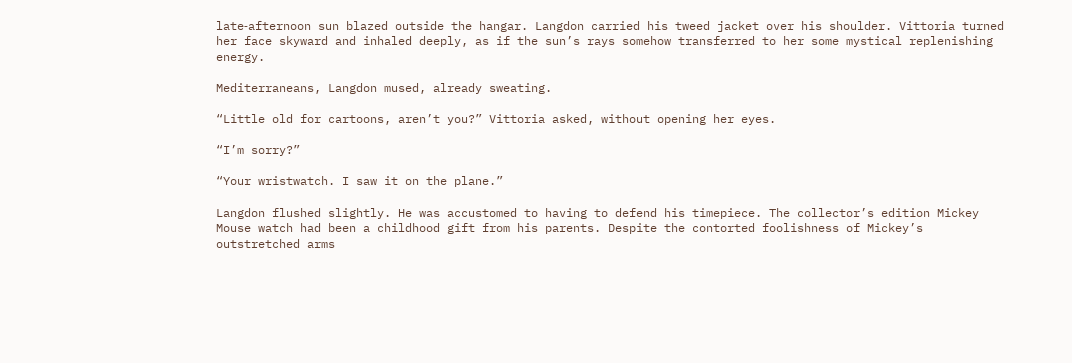late‑afternoon sun blazed outside the hangar. Langdon carried his tweed jacket over his shoulder. Vittoria turned her face skyward and inhaled deeply, as if the sun’s rays somehow transferred to her some mystical replenishing energy.

Mediterraneans, Langdon mused, already sweating.

“Little old for cartoons, aren’t you?” Vittoria asked, without opening her eyes.

“I’m sorry?”

“Your wristwatch. I saw it on the plane.”

Langdon flushed slightly. He was accustomed to having to defend his timepiece. The collector’s edition Mickey Mouse watch had been a childhood gift from his parents. Despite the contorted foolishness of Mickey’s outstretched arms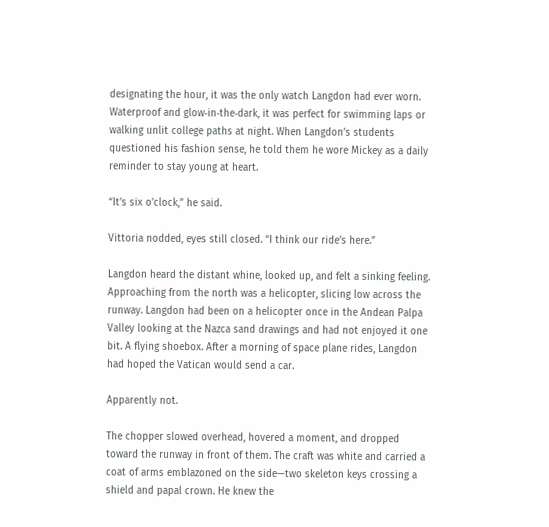designating the hour, it was the only watch Langdon had ever worn. Waterproof and glow‑in‑the‑dark, it was perfect for swimming laps or walking unlit college paths at night. When Langdon’s students questioned his fashion sense, he told them he wore Mickey as a daily reminder to stay young at heart.

“It’s six o’clock,” he said.

Vittoria nodded, eyes still closed. “I think our ride’s here.”

Langdon heard the distant whine, looked up, and felt a sinking feeling. Approaching from the north was a helicopter, slicing low across the runway. Langdon had been on a helicopter once in the Andean Palpa Valley looking at the Nazca sand drawings and had not enjoyed it one bit. A flying shoebox. After a morning of space plane rides, Langdon had hoped the Vatican would send a car.

Apparently not.

The chopper slowed overhead, hovered a moment, and dropped toward the runway in front of them. The craft was white and carried a coat of arms emblazoned on the side—two skeleton keys crossing a shield and papal crown. He knew the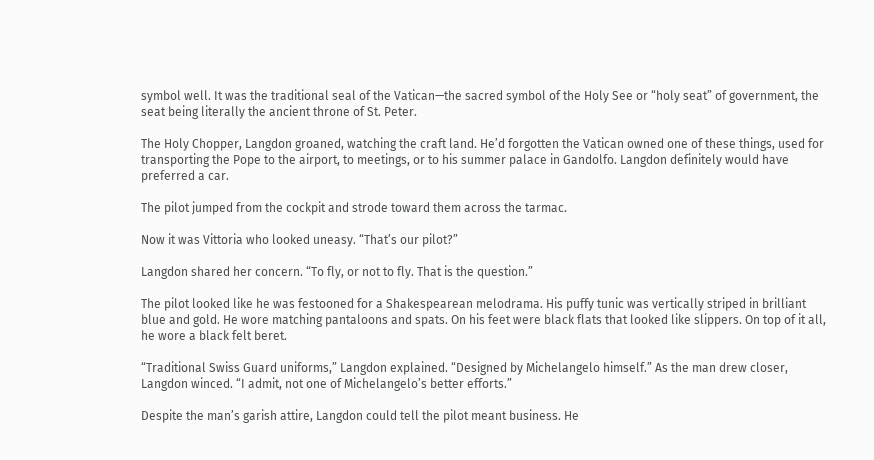symbol well. It was the traditional seal of the Vatican—the sacred symbol of the Holy See or “holy seat” of government, the seat being literally the ancient throne of St. Peter.

The Holy Chopper, Langdon groaned, watching the craft land. He’d forgotten the Vatican owned one of these things, used for transporting the Pope to the airport, to meetings, or to his summer palace in Gandolfo. Langdon definitely would have preferred a car.

The pilot jumped from the cockpit and strode toward them across the tarmac.

Now it was Vittoria who looked uneasy. “That’s our pilot?”

Langdon shared her concern. “To fly, or not to fly. That is the question.”

The pilot looked like he was festooned for a Shakespearean melodrama. His puffy tunic was vertically striped in brilliant blue and gold. He wore matching pantaloons and spats. On his feet were black flats that looked like slippers. On top of it all, he wore a black felt beret.

“Traditional Swiss Guard uniforms,” Langdon explained. “Designed by Michelangelo himself.” As the man drew closer, Langdon winced. “I admit, not one of Michelangelo’s better efforts.”

Despite the man’s garish attire, Langdon could tell the pilot meant business. He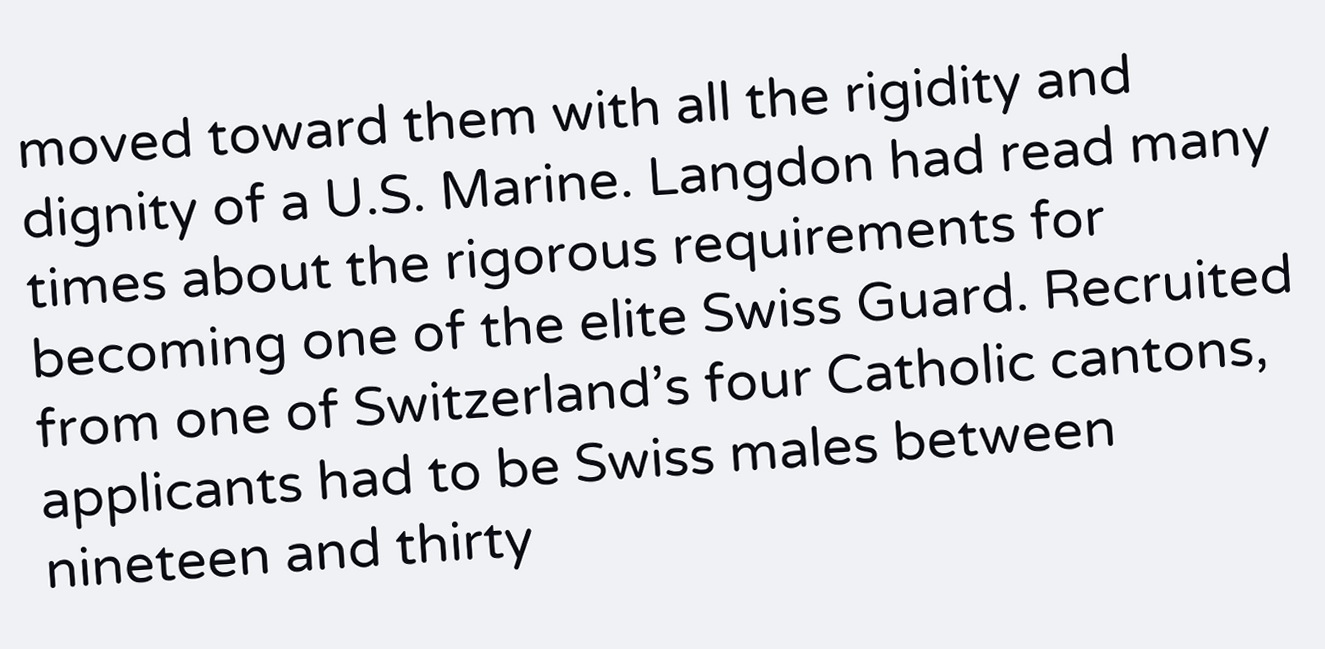moved toward them with all the rigidity and dignity of a U.S. Marine. Langdon had read many times about the rigorous requirements for becoming one of the elite Swiss Guard. Recruited from one of Switzerland’s four Catholic cantons, applicants had to be Swiss males between nineteen and thirty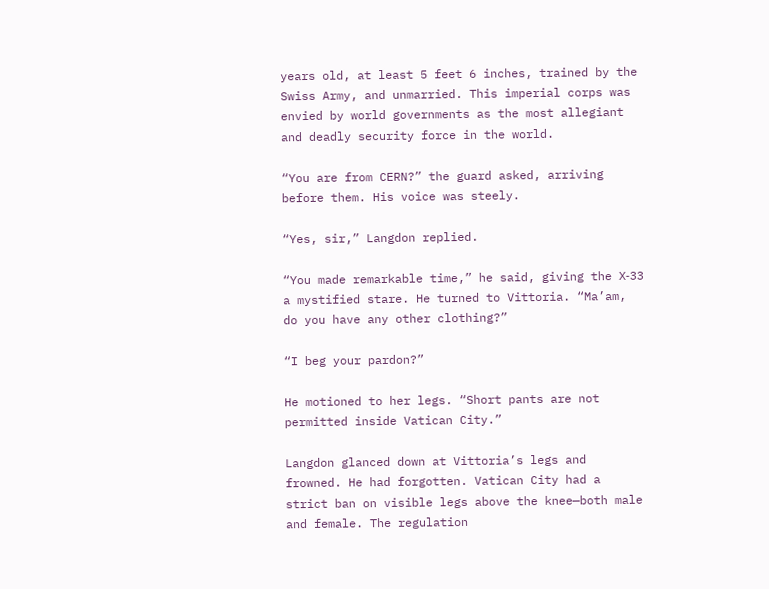years old, at least 5 feet 6 inches, trained by the Swiss Army, and unmarried. This imperial corps was envied by world governments as the most allegiant and deadly security force in the world.

“You are from CERN?” the guard asked, arriving before them. His voice was steely.

“Yes, sir,” Langdon replied.

“You made remarkable time,” he said, giving the X‑33 a mystified stare. He turned to Vittoria. “Ma’am, do you have any other clothing?”

“I beg your pardon?”

He motioned to her legs. “Short pants are not permitted inside Vatican City.”

Langdon glanced down at Vittoria’s legs and frowned. He had forgotten. Vatican City had a strict ban on visible legs above the knee—both male and female. The regulation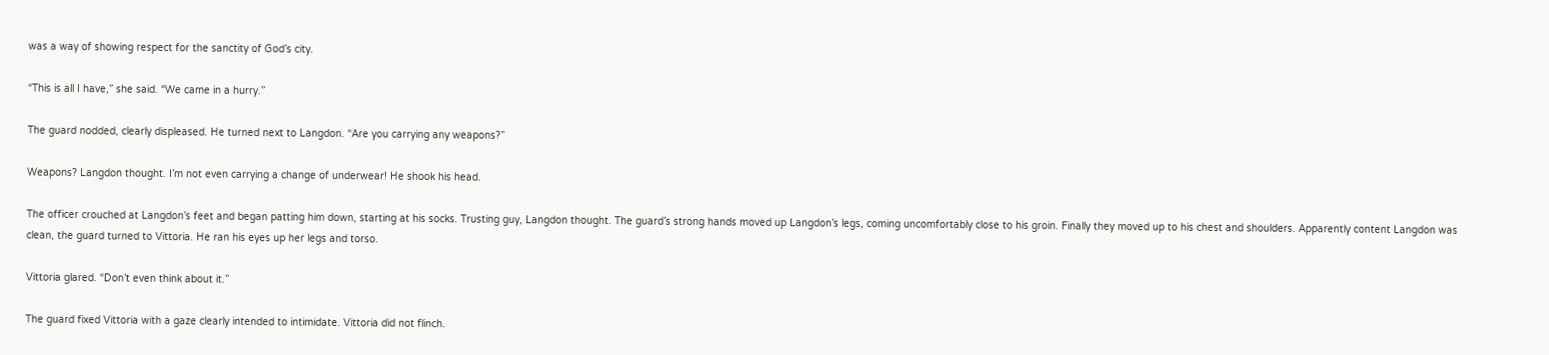was a way of showing respect for the sanctity of God’s city.

“This is all I have,” she said. “We came in a hurry.”

The guard nodded, clearly displeased. He turned next to Langdon. “Are you carrying any weapons?”

Weapons? Langdon thought. I’m not even carrying a change of underwear! He shook his head.

The officer crouched at Langdon’s feet and began patting him down, starting at his socks. Trusting guy, Langdon thought. The guard’s strong hands moved up Langdon’s legs, coming uncomfortably close to his groin. Finally they moved up to his chest and shoulders. Apparently content Langdon was clean, the guard turned to Vittoria. He ran his eyes up her legs and torso.

Vittoria glared. “Don’t even think about it.”

The guard fixed Vittoria with a gaze clearly intended to intimidate. Vittoria did not flinch.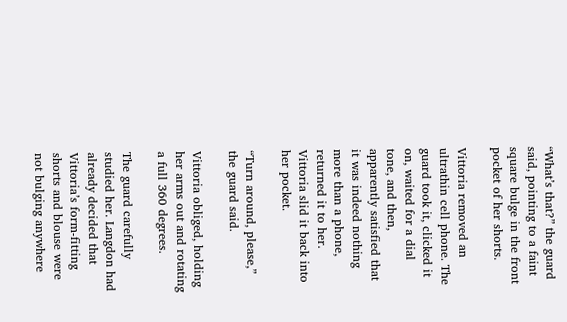“What’s that?” the guard said, pointing to a faint square bulge in the front pocket of her shorts.

Vittoria removed an ultrathin cell phone. The guard took it, clicked it on, waited for a dial tone, and then, apparently satisfied that it was indeed nothing more than a phone, returned it to her. Vittoria slid it back into her pocket.

“Turn around, please,” the guard said.

Vittoria obliged, holding her arms out and rotating a full 360 degrees.

The guard carefully studied her. Langdon had already decided that Vittoria’s form‑fitting shorts and blouse were not bulging anywhere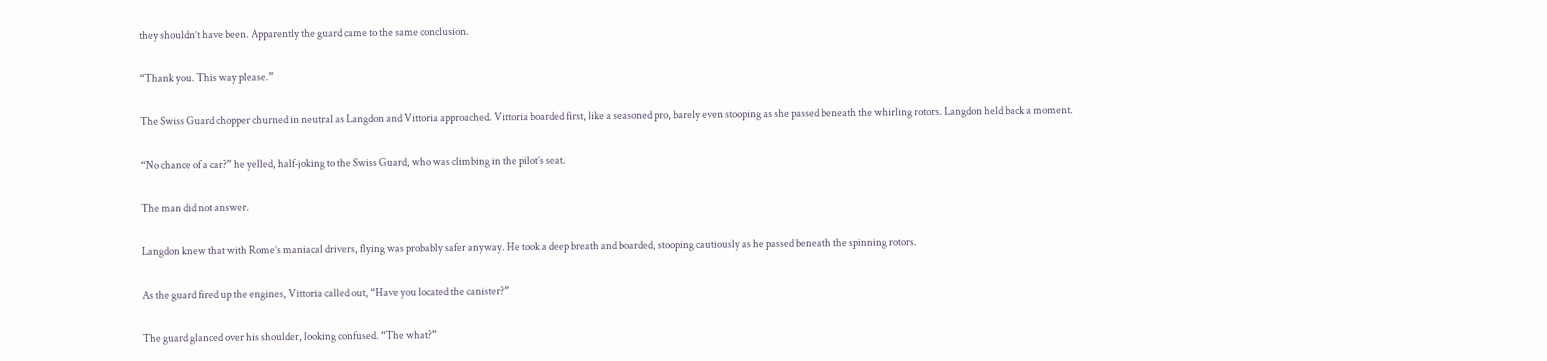they shouldn’t have been. Apparently the guard came to the same conclusion.

“Thank you. This way please.”

The Swiss Guard chopper churned in neutral as Langdon and Vittoria approached. Vittoria boarded first, like a seasoned pro, barely even stooping as she passed beneath the whirling rotors. Langdon held back a moment.

“No chance of a car?” he yelled, half‑joking to the Swiss Guard, who was climbing in the pilot’s seat.

The man did not answer.

Langdon knew that with Rome’s maniacal drivers, flying was probably safer anyway. He took a deep breath and boarded, stooping cautiously as he passed beneath the spinning rotors.

As the guard fired up the engines, Vittoria called out, “Have you located the canister?”

The guard glanced over his shoulder, looking confused. “The what?”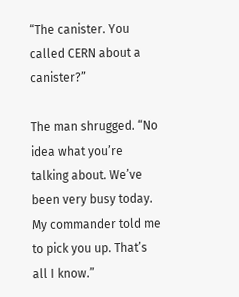“The canister. You called CERN about a canister?”

The man shrugged. “No idea what you’re talking about. We’ve been very busy today. My commander told me to pick you up. That’s all I know.”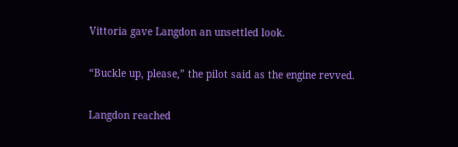Vittoria gave Langdon an unsettled look.

“Buckle up, please,” the pilot said as the engine revved.

Langdon reached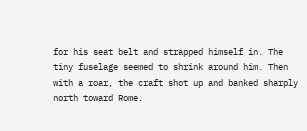for his seat belt and strapped himself in. The tiny fuselage seemed to shrink around him. Then with a roar, the craft shot up and banked sharply north toward Rome.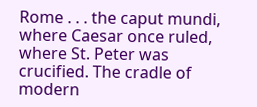Rome . . . the caput mundi, where Caesar once ruled, where St. Peter was crucified. The cradle of modern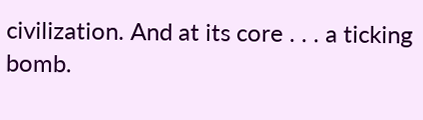civilization. And at its core . . . a ticking bomb.